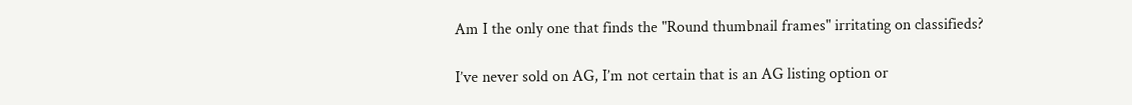Am I the only one that finds the "Round thumbnail frames" irritating on classifieds?

I’ve never sold on AG, I’m not certain that is an AG listing option or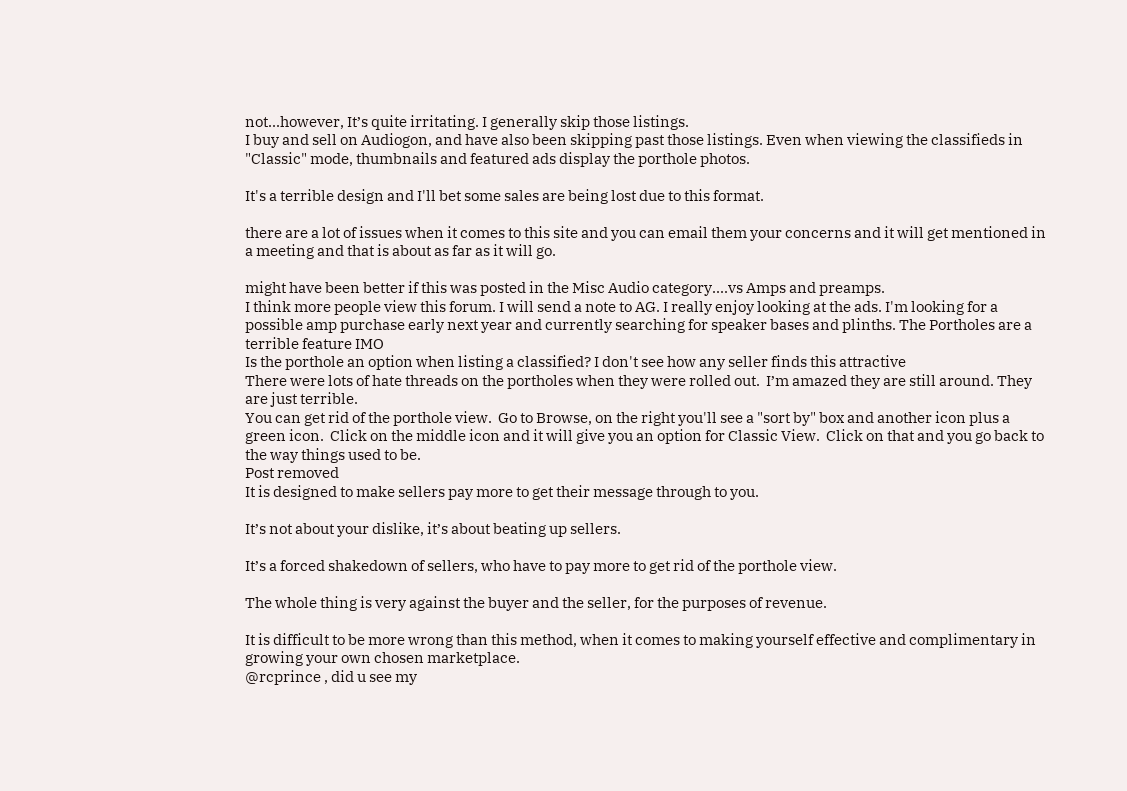not...however, It’s quite irritating. I generally skip those listings.
I buy and sell on Audiogon, and have also been skipping past those listings. Even when viewing the classifieds in "Classic" mode, thumbnails and featured ads display the porthole photos.

It's a terrible design and I'll bet some sales are being lost due to this format.

there are a lot of issues when it comes to this site and you can email them your concerns and it will get mentioned in a meeting and that is about as far as it will go.

might have been better if this was posted in the Misc Audio category....vs Amps and preamps.
I think more people view this forum. I will send a note to AG. I really enjoy looking at the ads. I'm looking for a possible amp purchase early next year and currently searching for speaker bases and plinths. The Portholes are a terrible feature IMO
Is the porthole an option when listing a classified? I don't see how any seller finds this attractive
There were lots of hate threads on the portholes when they were rolled out.  I’m amazed they are still around. They are just terrible.
You can get rid of the porthole view.  Go to Browse, on the right you'll see a "sort by" box and another icon plus a green icon.  Click on the middle icon and it will give you an option for Classic View.  Click on that and you go back to the way things used to be.
Post removed
It is designed to make sellers pay more to get their message through to you.

It’s not about your dislike, it’s about beating up sellers.

It’s a forced shakedown of sellers, who have to pay more to get rid of the porthole view.

The whole thing is very against the buyer and the seller, for the purposes of revenue.

It is difficult to be more wrong than this method, when it comes to making yourself effective and complimentary in growing your own chosen marketplace.
@rcprince , did u see my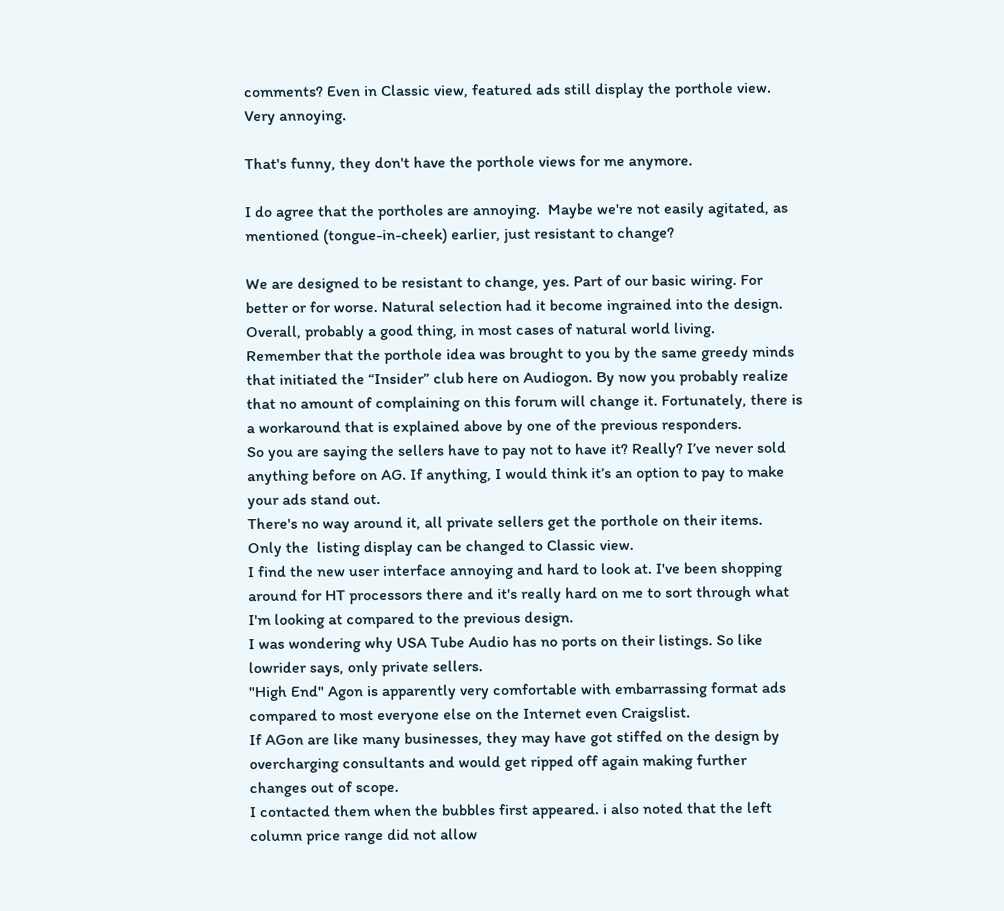comments? Even in Classic view, featured ads still display the porthole view. Very annoying.

That's funny, they don't have the porthole views for me anymore.

I do agree that the portholes are annoying.  Maybe we're not easily agitated, as mentioned (tongue-in-cheek) earlier, just resistant to change?

We are designed to be resistant to change, yes. Part of our basic wiring. For better or for worse. Natural selection had it become ingrained into the design. Overall, probably a good thing, in most cases of natural world living.
Remember that the porthole idea was brought to you by the same greedy minds that initiated the “Insider” club here on Audiogon. By now you probably realize that no amount of complaining on this forum will change it. Fortunately, there is a workaround that is explained above by one of the previous responders.
So you are saying the sellers have to pay not to have it? Really? I’ve never sold anything before on AG. If anything, I would think it’s an option to pay to make your ads stand out.
There's no way around it, all private sellers get the porthole on their items.
Only the  listing display can be changed to Classic view.
I find the new user interface annoying and hard to look at. I've been shopping around for HT processors there and it's really hard on me to sort through what I'm looking at compared to the previous design.
I was wondering why USA Tube Audio has no ports on their listings. So like lowrider says, only private sellers.
"High End" Agon is apparently very comfortable with embarrassing format ads compared to most everyone else on the Internet even Craigslist.
If AGon are like many businesses, they may have got stiffed on the design by overcharging consultants and would get ripped off again making further changes out of scope.
I contacted them when the bubbles first appeared. i also noted that the left column price range did not allow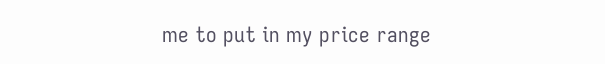me to put in my price range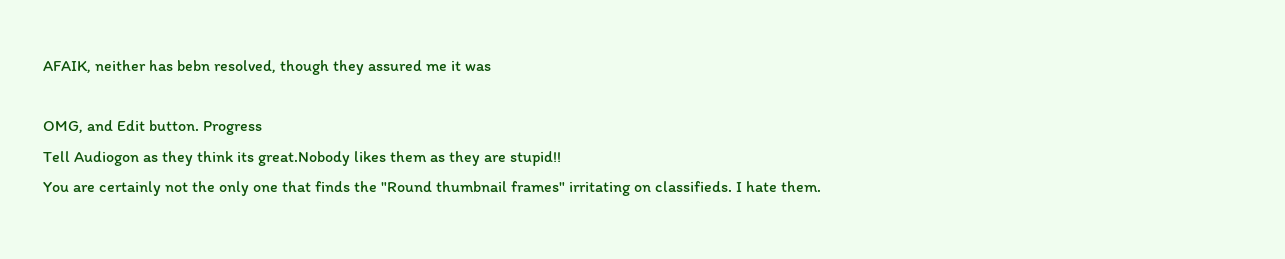AFAIK, neither has bebn resolved, though they assured me it was

OMG, and Edit button. Progress
Tell Audiogon as they think its great.Nobody likes them as they are stupid!!
You are certainly not the only one that finds the "Round thumbnail frames" irritating on classifieds. I hate them.